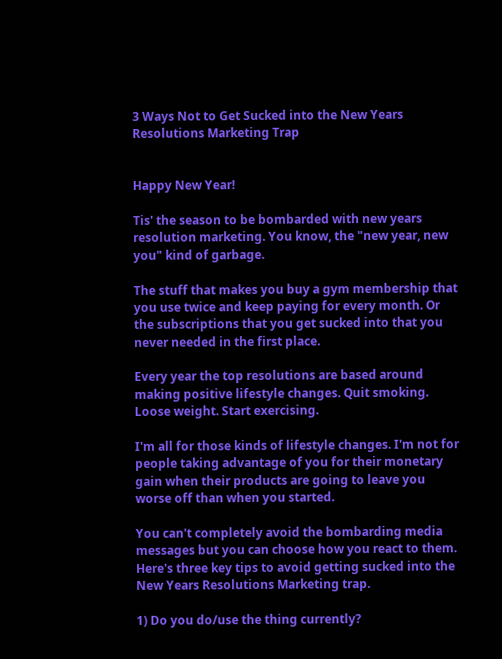3 Ways Not to Get Sucked into the New Years Resolutions Marketing Trap


Happy New Year!

Tis' the season to be bombarded with new years resolution marketing. You know, the "new year, new you" kind of garbage.

The stuff that makes you buy a gym membership that you use twice and keep paying for every month. Or the subscriptions that you get sucked into that you never needed in the first place.

Every year the top resolutions are based around making positive lifestyle changes. Quit smoking. Loose weight. Start exercising.

I'm all for those kinds of lifestyle changes. I'm not for people taking advantage of you for their monetary gain when their products are going to leave you worse off than when you started.

You can't completely avoid the bombarding media messages but you can choose how you react to them. Here's three key tips to avoid getting sucked into the New Years Resolutions Marketing trap.

1) Do you do/use the thing currently?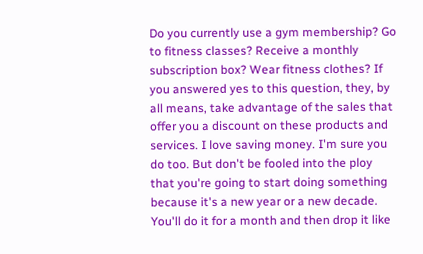Do you currently use a gym membership? Go to fitness classes? Receive a monthly subscription box? Wear fitness clothes? If you answered yes to this question, they, by all means, take advantage of the sales that offer you a discount on these products and services. I love saving money. I'm sure you do too. But don't be fooled into the ploy that you're going to start doing something because it's a new year or a new decade. You'll do it for a month and then drop it like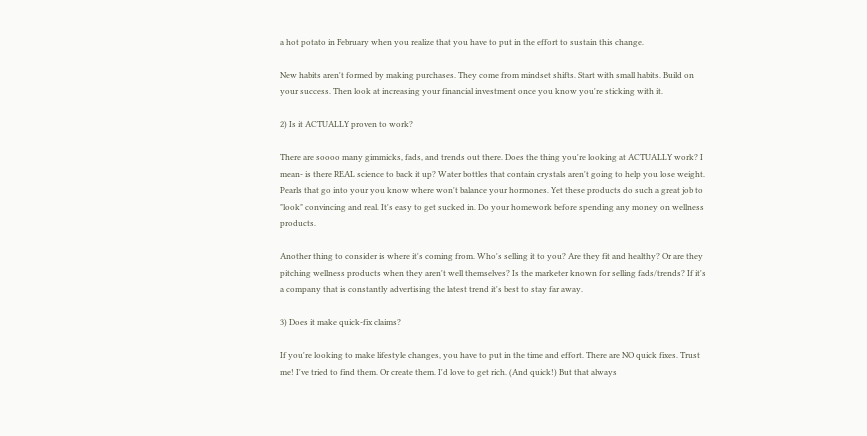a hot potato in February when you realize that you have to put in the effort to sustain this change.

New habits aren't formed by making purchases. They come from mindset shifts. Start with small habits. Build on your success. Then look at increasing your financial investment once you know you're sticking with it.

2) Is it ACTUALLY proven to work?

There are soooo many gimmicks, fads, and trends out there. Does the thing you're looking at ACTUALLY work? I mean- is there REAL science to back it up? Water bottles that contain crystals aren't going to help you lose weight. Pearls that go into your you know where won't balance your hormones. Yet these products do such a great job to "look" convincing and real. It's easy to get sucked in. Do your homework before spending any money on wellness products.

Another thing to consider is where it's coming from. Who's selling it to you? Are they fit and healthy? Or are they pitching wellness products when they aren't well themselves? Is the marketer known for selling fads/trends? If it's a company that is constantly advertising the latest trend it's best to stay far away.

3) Does it make quick-fix claims?

If you're looking to make lifestyle changes, you have to put in the time and effort. There are NO quick fixes. Trust me! I've tried to find them. Or create them. I'd love to get rich. (And quick!) But that always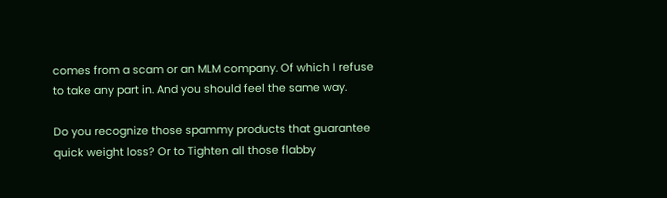comes from a scam or an MLM company. Of which I refuse to take any part in. And you should feel the same way.

Do you recognize those spammy products that guarantee quick weight loss? Or to Tighten all those flabby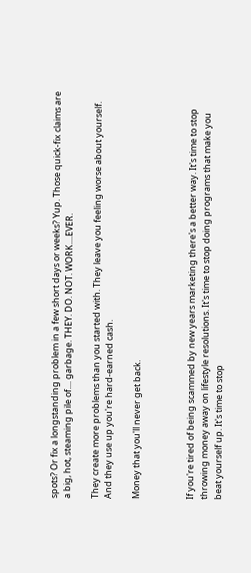spots? Or fix a longstanding problem in a few short days or weeks? Yup. Those quick-fix claims are a big, hot, steaming pile of.... garbage. THEY. DO. NOT. WORK....EVER.

They create more problems than you started with. They leave you feeling worse about yourself. And they use up you're hard-earned cash.

Money that you'll never get back.



If you're tired of being scammed by new years marketing there's a better way. It's time to stop throwing money away on lifestyle resolutions. It's time to stop doing programs that make you beat yourself up. It's time to stop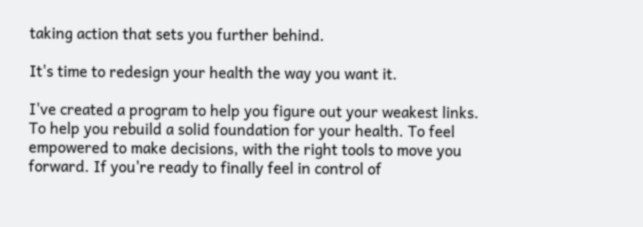taking action that sets you further behind.

It's time to redesign your health the way you want it.

I've created a program to help you figure out your weakest links. To help you rebuild a solid foundation for your health. To feel empowered to make decisions, with the right tools to move you forward. If you're ready to finally feel in control of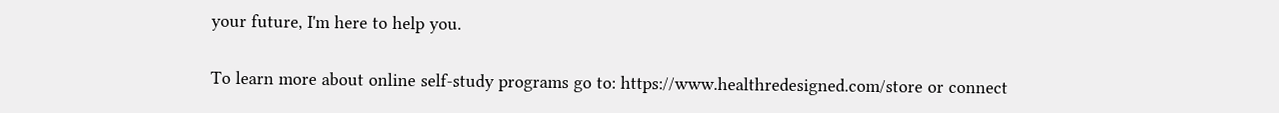your future, I'm here to help you.

To learn more about online self-study programs go to: https://www.healthredesigned.com/store or connect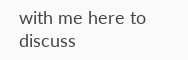with me here to discuss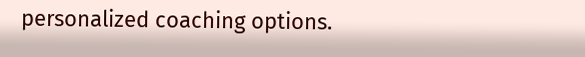personalized coaching options.